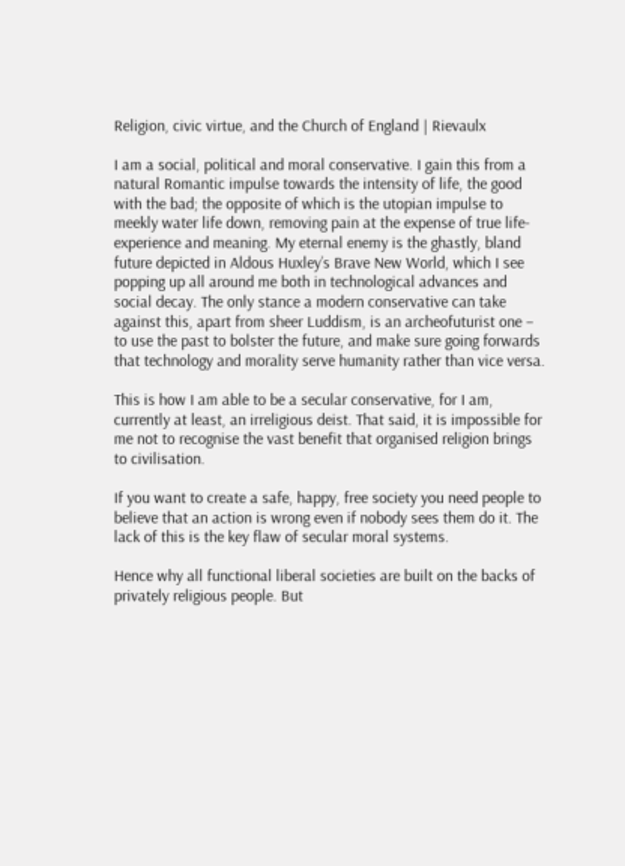Religion, civic virtue, and the Church of England | Rievaulx

I am a social, political and moral conservative. I gain this from a natural Romantic impulse towards the intensity of life, the good with the bad; the opposite of which is the utopian impulse to meekly water life down, removing pain at the expense of true life-experience and meaning. My eternal enemy is the ghastly, bland future depicted in Aldous Huxley’s Brave New World, which I see popping up all around me both in technological advances and social decay. The only stance a modern conservative can take against this, apart from sheer Luddism, is an archeofuturist one – to use the past to bolster the future, and make sure going forwards that technology and morality serve humanity rather than vice versa.

This is how I am able to be a secular conservative, for I am, currently at least, an irreligious deist. That said, it is impossible for me not to recognise the vast benefit that organised religion brings to civilisation.

If you want to create a safe, happy, free society you need people to believe that an action is wrong even if nobody sees them do it. The lack of this is the key flaw of secular moral systems.

Hence why all functional liberal societies are built on the backs of privately religious people. But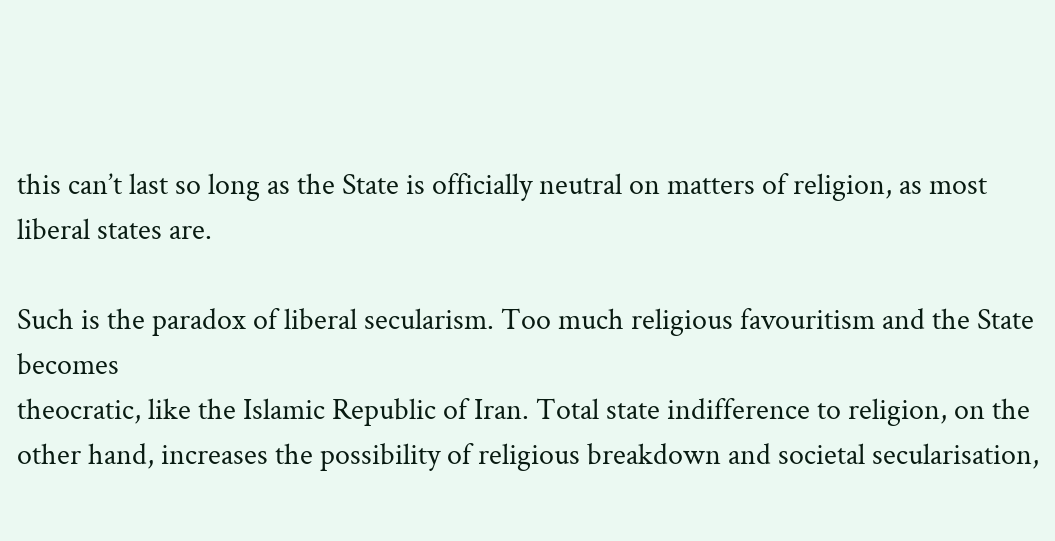this can’t last so long as the State is officially neutral on matters of religion, as most liberal states are.

Such is the paradox of liberal secularism. Too much religious favouritism and the State becomes
theocratic, like the Islamic Republic of Iran. Total state indifference to religion, on the other hand, increases the possibility of religious breakdown and societal secularisation,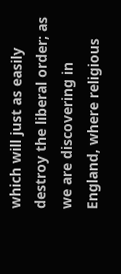which will just as easily destroy the liberal order; as we are discovering in England, where religious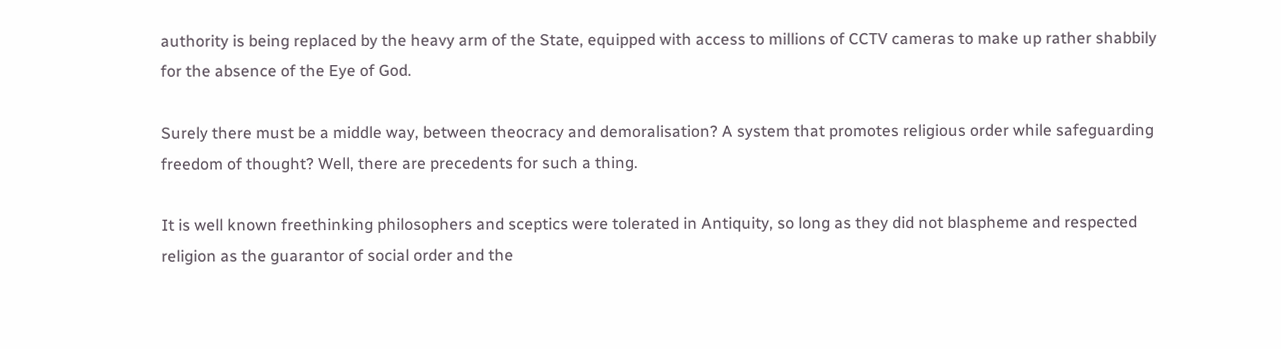authority is being replaced by the heavy arm of the State, equipped with access to millions of CCTV cameras to make up rather shabbily for the absence of the Eye of God.

Surely there must be a middle way, between theocracy and demoralisation? A system that promotes religious order while safeguarding freedom of thought? Well, there are precedents for such a thing.

It is well known freethinking philosophers and sceptics were tolerated in Antiquity, so long as they did not blaspheme and respected religion as the guarantor of social order and the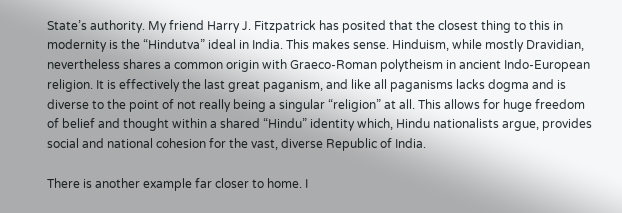State’s authority. My friend Harry J. Fitzpatrick has posited that the closest thing to this in modernity is the “Hindutva” ideal in India. This makes sense. Hinduism, while mostly Dravidian, nevertheless shares a common origin with Graeco-Roman polytheism in ancient Indo-European religion. It is effectively the last great paganism, and like all paganisms lacks dogma and is diverse to the point of not really being a singular “religion” at all. This allows for huge freedom of belief and thought within a shared “Hindu” identity which, Hindu nationalists argue, provides social and national cohesion for the vast, diverse Republic of India.

There is another example far closer to home. I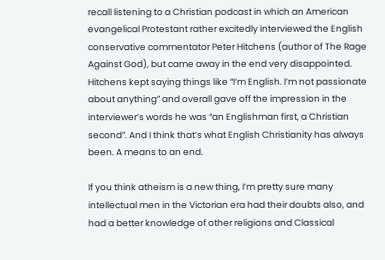recall listening to a Christian podcast in which an American evangelical Protestant rather excitedly interviewed the English conservative commentator Peter Hitchens (author of The Rage Against God), but came away in the end very disappointed. Hitchens kept saying things like “I’m English. I’m not passionate about anything” and overall gave off the impression in the interviewer’s words he was “an Englishman first, a Christian second”. And I think that’s what English Christianity has always been. A means to an end.

If you think atheism is a new thing, I’m pretty sure many intellectual men in the Victorian era had their doubts also, and had a better knowledge of other religions and Classical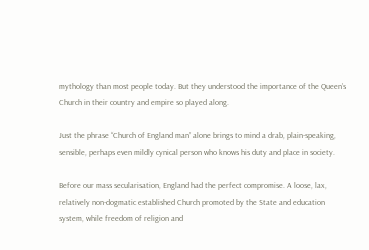mythology than most people today. But they understood the importance of the Queen’s Church in their country and empire so played along.

Just the phrase “Church of England man” alone brings to mind a drab, plain-speaking, sensible, perhaps even mildly cynical person who knows his duty and place in society.

Before our mass secularisation, England had the perfect compromise. A loose, lax, relatively non-dogmatic established Church promoted by the State and education system, while freedom of religion and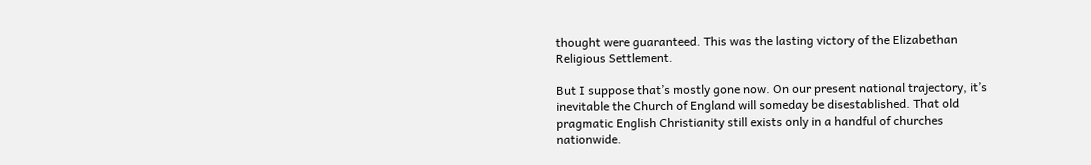thought were guaranteed. This was the lasting victory of the Elizabethan Religious Settlement.

But I suppose that’s mostly gone now. On our present national trajectory, it’s inevitable the Church of England will someday be disestablished. That old pragmatic English Christianity still exists only in a handful of churches nationwide.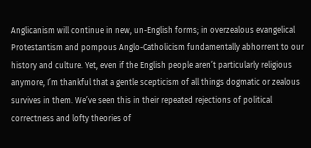Anglicanism will continue in new, un-English forms; in overzealous evangelical Protestantism and pompous Anglo-Catholicism fundamentally abhorrent to our history and culture. Yet, even if the English people aren’t particularly religious anymore, I’m thankful that a gentle scepticism of all things dogmatic or zealous survives in them. We’ve seen this in their repeated rejections of political correctness and lofty theories of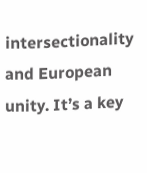intersectionality and European unity. It’s a key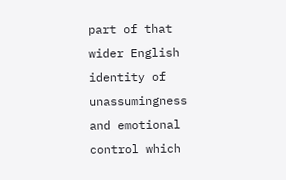part of that wider English identity of unassumingness and emotional control which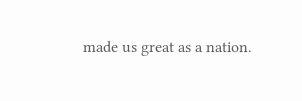made us great as a nation.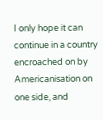I only hope it can continue in a country encroached on by Americanisation on one side, and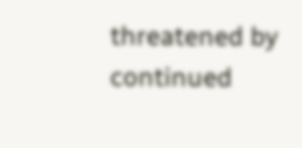threatened by continued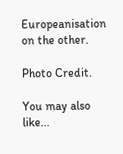Europeanisation on the other.

Photo Credit.

You may also like...